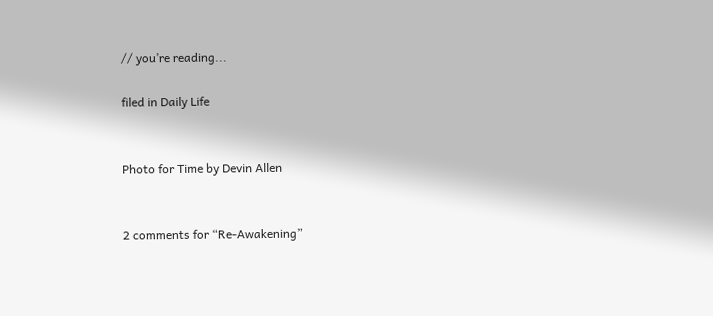// you’re reading...

filed in Daily Life


Photo for Time by Devin Allen


2 comments for “Re-Awakening”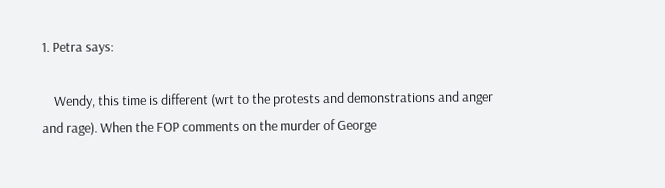1. Petra says:

    Wendy, this time is different (wrt to the protests and demonstrations and anger and rage). When the FOP comments on the murder of George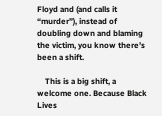Floyd and (and calls it “murder”), instead of doubling down and blaming the victim, you know there’s been a shift.

    This is a big shift, a welcome one. Because Black Lives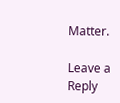Matter.

Leave a Reply